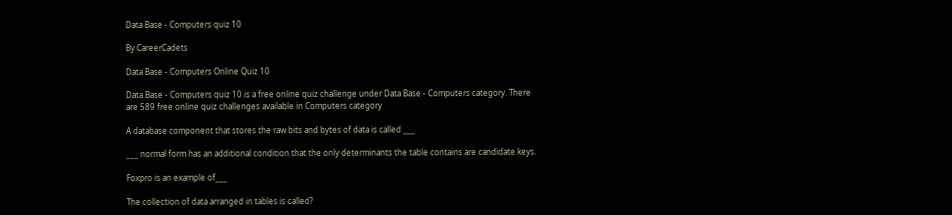Data Base - Computers quiz 10

By CareerCadets

Data Base - Computers Online Quiz 10

Data Base - Computers quiz 10 is a free online quiz challenge under Data Base - Computers category. There are 589 free online quiz challenges available in Computers category

A database component that stores the raw bits and bytes of data is called ___

___ normal form has an additional condition that the only determinants the table contains are candidate keys.

Foxpro is an example of___

The collection of data arranged in tables is called?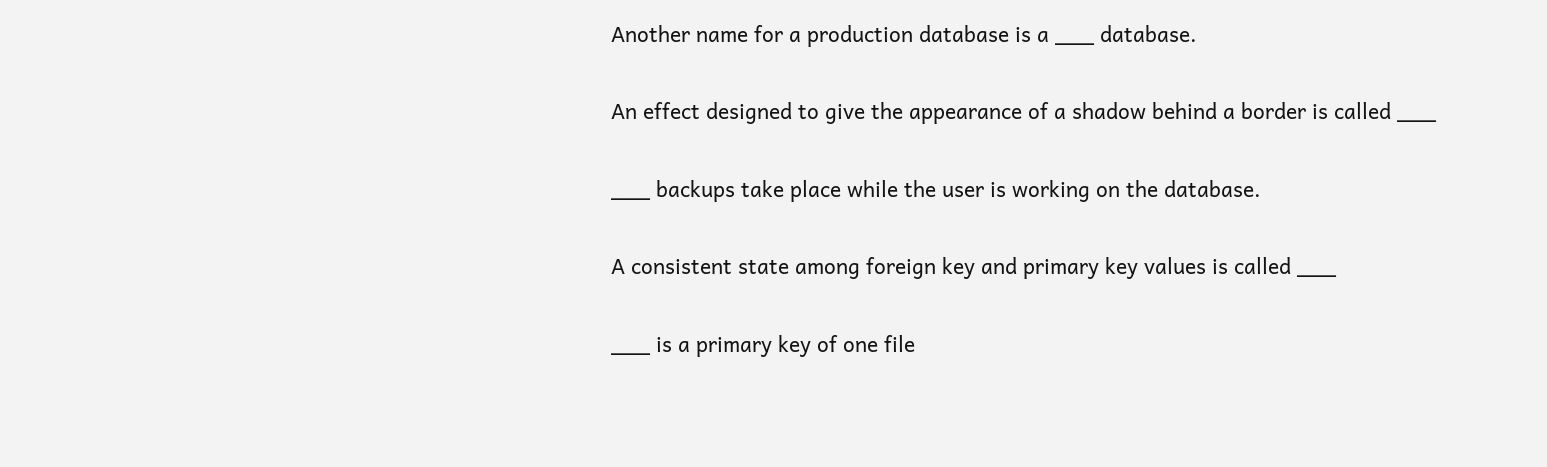Another name for a production database is a ___ database.

An effect designed to give the appearance of a shadow behind a border is called ___

___ backups take place while the user is working on the database.

A consistent state among foreign key and primary key values is called ___

___ is a primary key of one file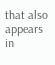that also appears in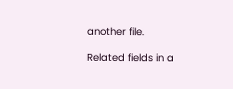another file.

Related fields in a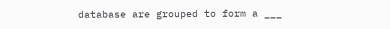database are grouped to form a ___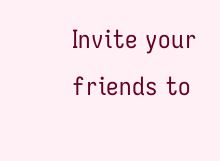Invite your friends to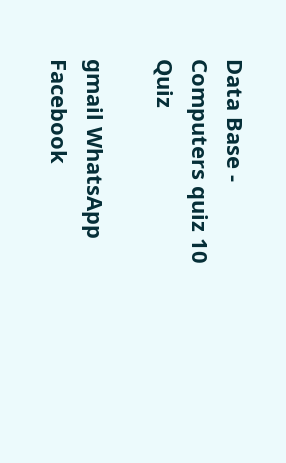Data Base - Computers quiz 10 Quiz

gmail WhatsApp Facebook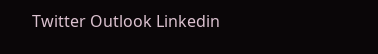Twitter Outlook Linkedin